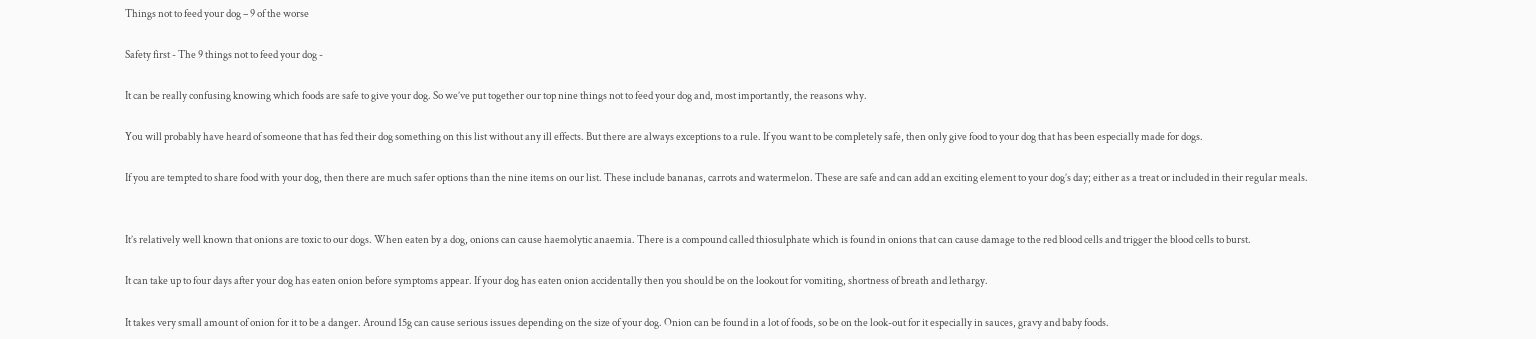Things not to feed your dog – 9 of the worse

Safety first - The 9 things not to feed your dog -

It can be really confusing knowing which foods are safe to give your dog. So we’ve put together our top nine things not to feed your dog and, most importantly, the reasons why.

You will probably have heard of someone that has fed their dog something on this list without any ill effects. But there are always exceptions to a rule. If you want to be completely safe, then only give food to your dog that has been especially made for dogs.

If you are tempted to share food with your dog, then there are much safer options than the nine items on our list. These include bananas, carrots and watermelon. These are safe and can add an exciting element to your dog’s day; either as a treat or included in their regular meals.


It’s relatively well known that onions are toxic to our dogs. When eaten by a dog, onions can cause haemolytic anaemia. There is a compound called thiosulphate which is found in onions that can cause damage to the red blood cells and trigger the blood cells to burst.

It can take up to four days after your dog has eaten onion before symptoms appear. If your dog has eaten onion accidentally then you should be on the lookout for vomiting, shortness of breath and lethargy.

It takes very small amount of onion for it to be a danger. Around 15g can cause serious issues depending on the size of your dog. Onion can be found in a lot of foods, so be on the look-out for it especially in sauces, gravy and baby foods.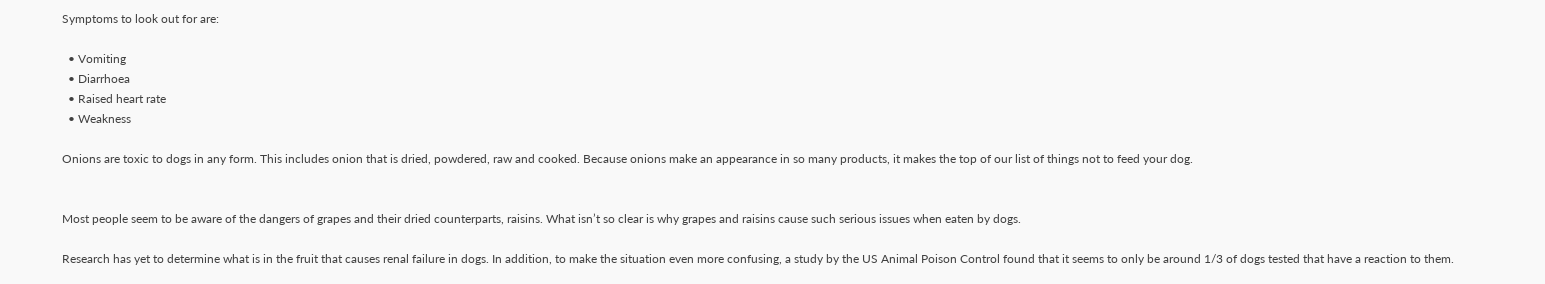Symptoms to look out for are:

  • Vomiting
  • Diarrhoea
  • Raised heart rate
  • Weakness

Onions are toxic to dogs in any form. This includes onion that is dried, powdered, raw and cooked. Because onions make an appearance in so many products, it makes the top of our list of things not to feed your dog.


Most people seem to be aware of the dangers of grapes and their dried counterparts, raisins. What isn’t so clear is why grapes and raisins cause such serious issues when eaten by dogs.

Research has yet to determine what is in the fruit that causes renal failure in dogs. In addition, to make the situation even more confusing, a study by the US Animal Poison Control found that it seems to only be around 1/3 of dogs tested that have a reaction to them.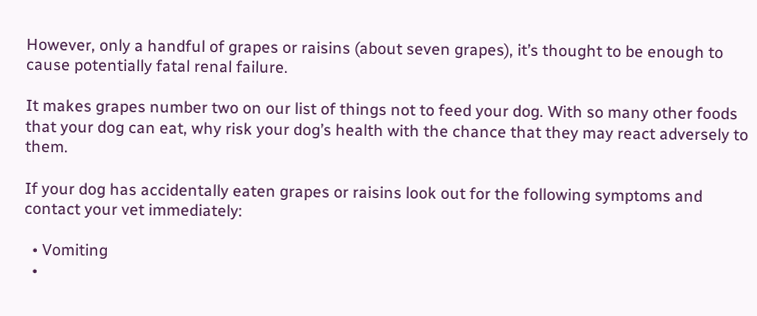However, only a handful of grapes or raisins (about seven grapes), it’s thought to be enough to cause potentially fatal renal failure.

It makes grapes number two on our list of things not to feed your dog. With so many other foods that your dog can eat, why risk your dog’s health with the chance that they may react adversely to them.

If your dog has accidentally eaten grapes or raisins look out for the following symptoms and contact your vet immediately:

  • Vomiting
  •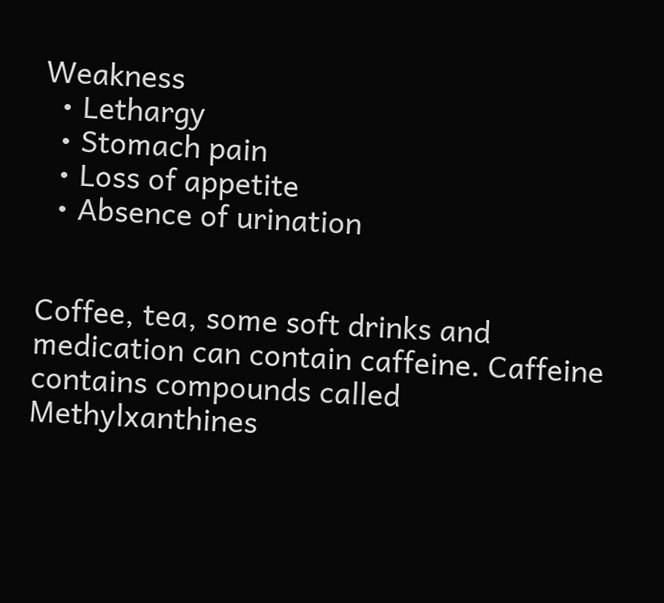Weakness
  • Lethargy
  • Stomach pain
  • Loss of appetite
  • Absence of urination


Coffee, tea, some soft drinks and medication can contain caffeine. Caffeine contains compounds called Methylxanthines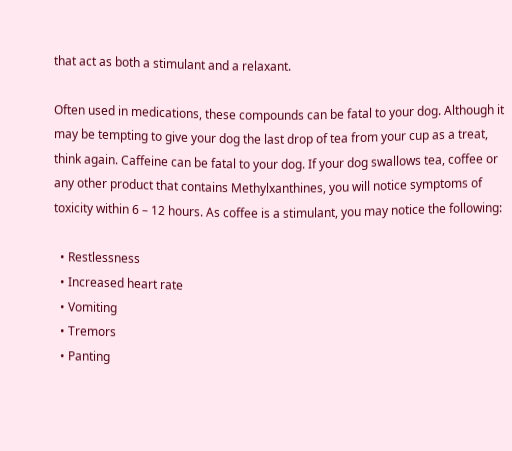that act as both a stimulant and a relaxant.

Often used in medications, these compounds can be fatal to your dog. Although it may be tempting to give your dog the last drop of tea from your cup as a treat, think again. Caffeine can be fatal to your dog. If your dog swallows tea, coffee or any other product that contains Methylxanthines, you will notice symptoms of toxicity within 6 – 12 hours. As coffee is a stimulant, you may notice the following:

  • Restlessness
  • Increased heart rate
  • Vomiting
  • Tremors
  • Panting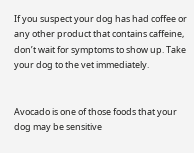If you suspect your dog has had coffee or any other product that contains caffeine, don’t wait for symptoms to show up. Take your dog to the vet immediately.


Avocado is one of those foods that your dog may be sensitive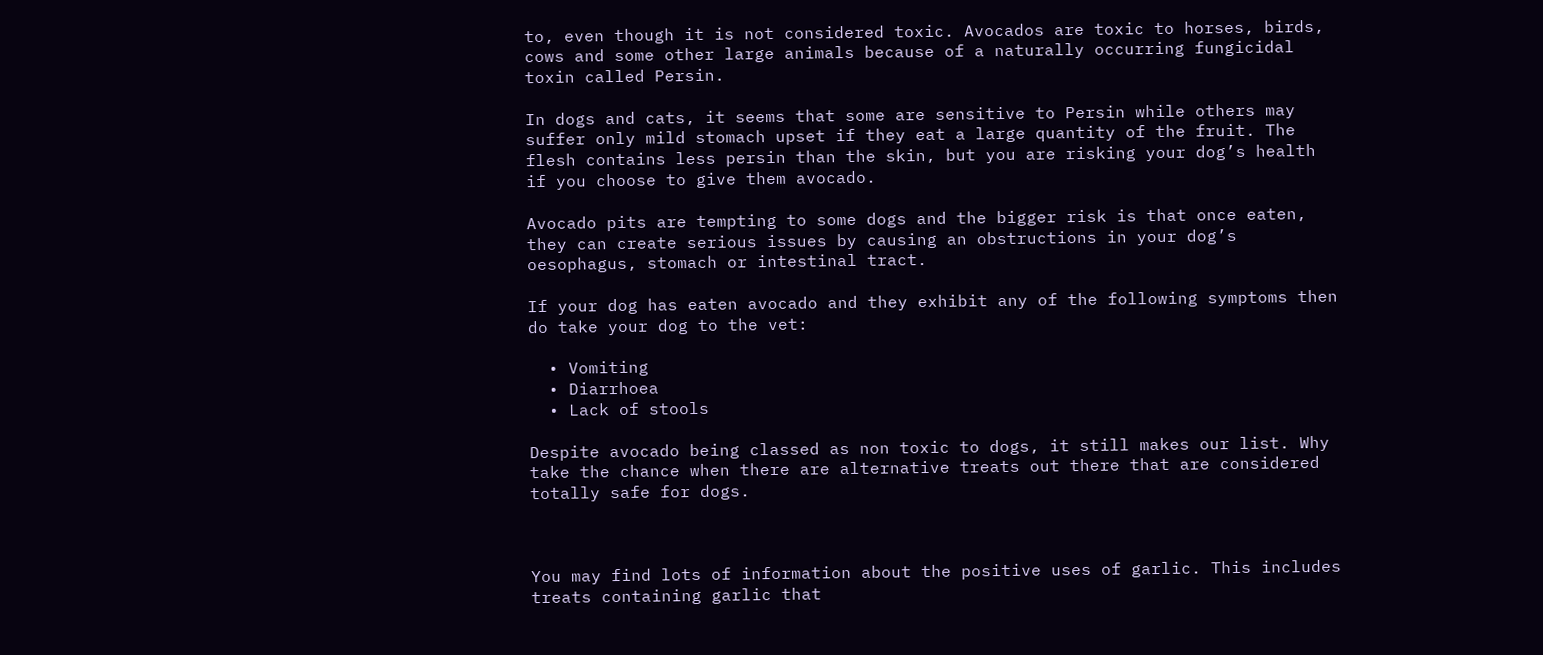to, even though it is not considered toxic. Avocados are toxic to horses, birds, cows and some other large animals because of a naturally occurring fungicidal toxin called Persin.

In dogs and cats, it seems that some are sensitive to Persin while others may suffer only mild stomach upset if they eat a large quantity of the fruit. The flesh contains less persin than the skin, but you are risking your dog’s health if you choose to give them avocado.

Avocado pits are tempting to some dogs and the bigger risk is that once eaten, they can create serious issues by causing an obstructions in your dog’s oesophagus, stomach or intestinal tract.

If your dog has eaten avocado and they exhibit any of the following symptoms then do take your dog to the vet:

  • Vomiting
  • Diarrhoea
  • Lack of stools

Despite avocado being classed as non toxic to dogs, it still makes our list. Why take the chance when there are alternative treats out there that are considered totally safe for dogs.



You may find lots of information about the positive uses of garlic. This includes treats containing garlic that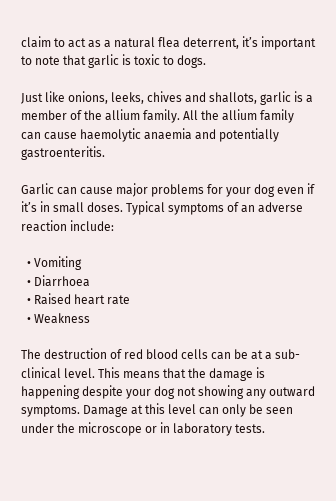claim to act as a natural flea deterrent, it’s important to note that garlic is toxic to dogs.

Just like onions, leeks, chives and shallots, garlic is a member of the allium family. All the allium family can cause haemolytic anaemia and potentially gastroenteritis.

Garlic can cause major problems for your dog even if it’s in small doses. Typical symptoms of an adverse reaction include:

  • Vomiting
  • Diarrhoea
  • Raised heart rate
  • Weakness

The destruction of red blood cells can be at a sub-clinical level. This means that the damage is happening despite your dog not showing any outward symptoms. Damage at this level can only be seen under the microscope or in laboratory tests.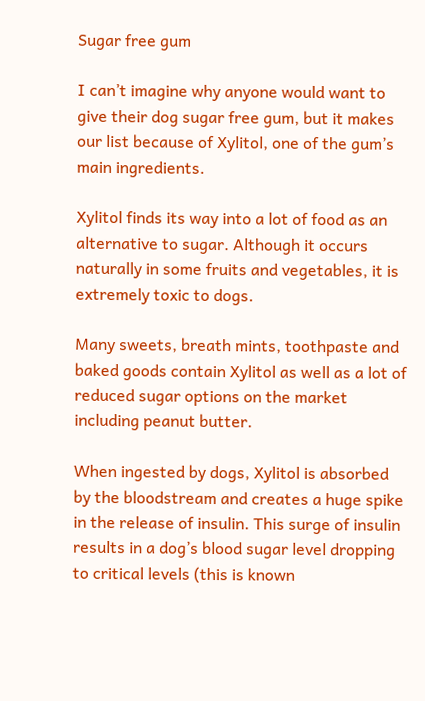Sugar free gum

I can’t imagine why anyone would want to give their dog sugar free gum, but it makes our list because of Xylitol, one of the gum’s main ingredients.

Xylitol finds its way into a lot of food as an alternative to sugar. Although it occurs naturally in some fruits and vegetables, it is extremely toxic to dogs.

Many sweets, breath mints, toothpaste and baked goods contain Xylitol as well as a lot of reduced sugar options on the market including peanut butter.

When ingested by dogs, Xylitol is absorbed by the bloodstream and creates a huge spike in the release of insulin. This surge of insulin results in a dog’s blood sugar level dropping to critical levels (this is known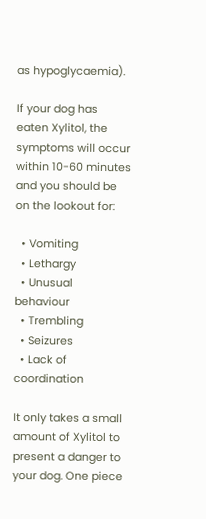as hypoglycaemia).

If your dog has eaten Xylitol, the symptoms will occur within 10-60 minutes and you should be on the lookout for:

  • Vomiting
  • Lethargy
  • Unusual behaviour
  • Trembling
  • Seizures
  • Lack of coordination

It only takes a small amount of Xylitol to present a danger to your dog. One piece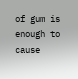of gum is enough to cause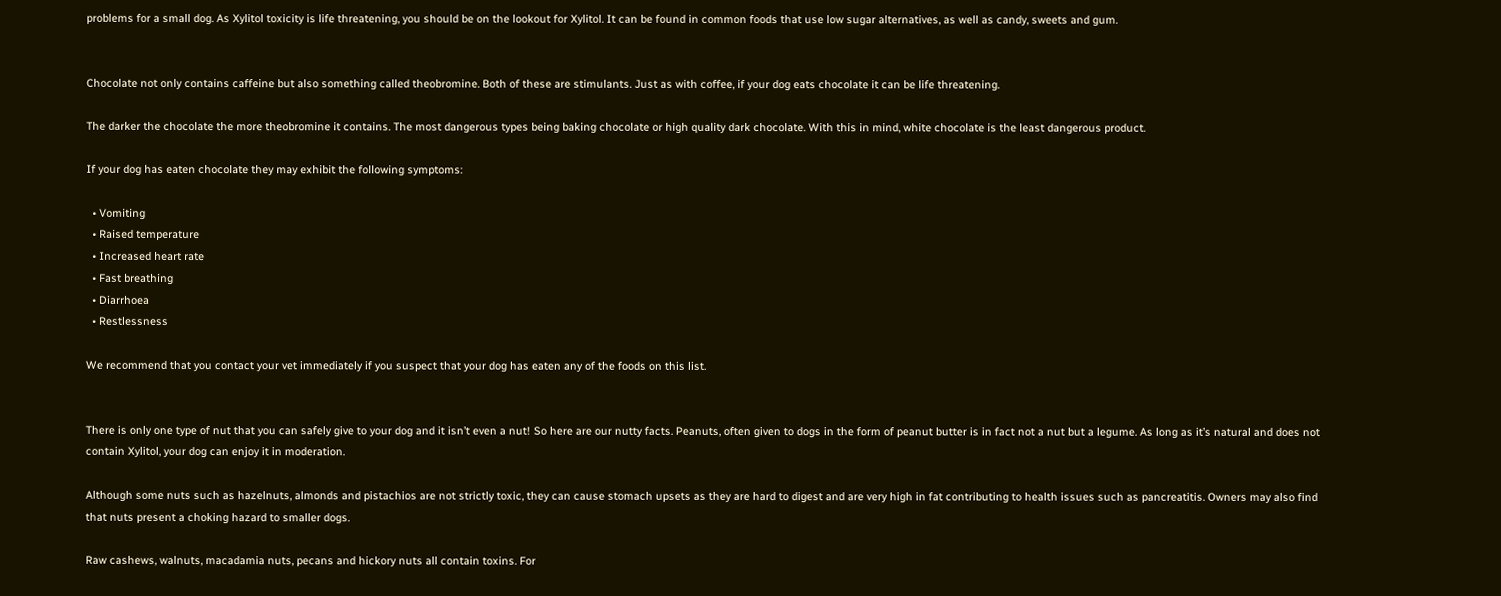problems for a small dog. As Xylitol toxicity is life threatening, you should be on the lookout for Xylitol. It can be found in common foods that use low sugar alternatives, as well as candy, sweets and gum.


Chocolate not only contains caffeine but also something called theobromine. Both of these are stimulants. Just as with coffee, if your dog eats chocolate it can be life threatening.

The darker the chocolate the more theobromine it contains. The most dangerous types being baking chocolate or high quality dark chocolate. With this in mind, white chocolate is the least dangerous product.

If your dog has eaten chocolate they may exhibit the following symptoms:

  • Vomiting
  • Raised temperature
  • Increased heart rate
  • Fast breathing
  • Diarrhoea
  • Restlessness

We recommend that you contact your vet immediately if you suspect that your dog has eaten any of the foods on this list.


There is only one type of nut that you can safely give to your dog and it isn’t even a nut! So here are our nutty facts. Peanuts, often given to dogs in the form of peanut butter is in fact not a nut but a legume. As long as it’s natural and does not contain Xylitol, your dog can enjoy it in moderation.

Although some nuts such as hazelnuts, almonds and pistachios are not strictly toxic, they can cause stomach upsets as they are hard to digest and are very high in fat contributing to health issues such as pancreatitis. Owners may also find that nuts present a choking hazard to smaller dogs.

Raw cashews, walnuts, macadamia nuts, pecans and hickory nuts all contain toxins. For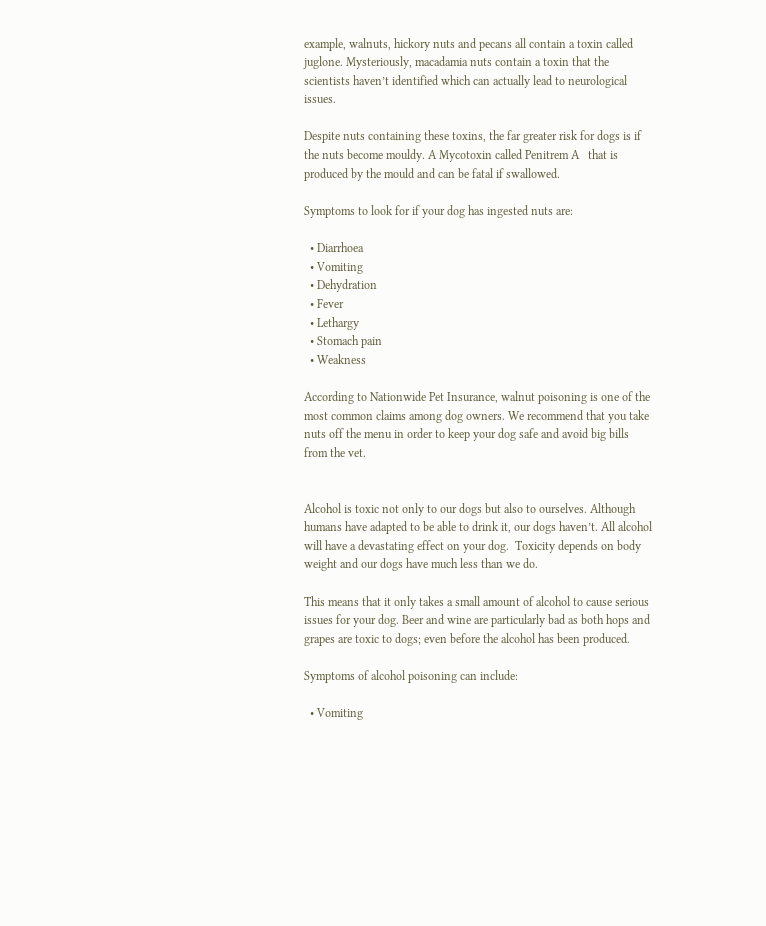example, walnuts, hickory nuts and pecans all contain a toxin called juglone. Mysteriously, macadamia nuts contain a toxin that the scientists haven’t identified which can actually lead to neurological issues.

Despite nuts containing these toxins, the far greater risk for dogs is if the nuts become mouldy. A Mycotoxin called Penitrem A   that is produced by the mould and can be fatal if swallowed.

Symptoms to look for if your dog has ingested nuts are:

  • Diarrhoea
  • Vomiting
  • Dehydration
  • Fever
  • Lethargy
  • Stomach pain
  • Weakness

According to Nationwide Pet Insurance, walnut poisoning is one of the most common claims among dog owners. We recommend that you take nuts off the menu in order to keep your dog safe and avoid big bills from the vet.


Alcohol is toxic not only to our dogs but also to ourselves. Although humans have adapted to be able to drink it, our dogs haven’t. All alcohol will have a devastating effect on your dog.  Toxicity depends on body weight and our dogs have much less than we do.

This means that it only takes a small amount of alcohol to cause serious issues for your dog. Beer and wine are particularly bad as both hops and grapes are toxic to dogs; even before the alcohol has been produced.

Symptoms of alcohol poisoning can include:

  • Vomiting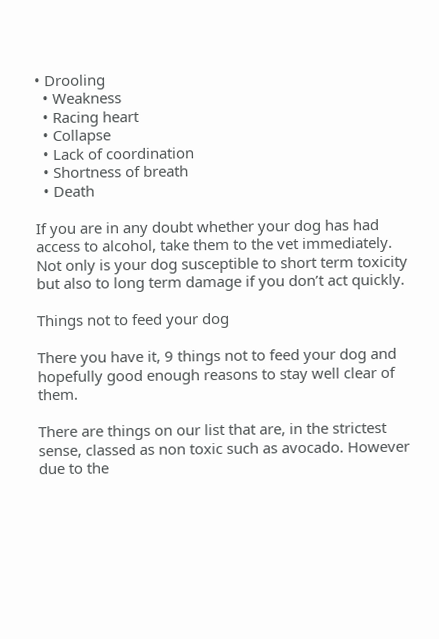• Drooling
  • Weakness
  • Racing heart
  • Collapse
  • Lack of coordination
  • Shortness of breath
  • Death

If you are in any doubt whether your dog has had access to alcohol, take them to the vet immediately. Not only is your dog susceptible to short term toxicity but also to long term damage if you don’t act quickly.

Things not to feed your dog

There you have it, 9 things not to feed your dog and hopefully good enough reasons to stay well clear of them.

There are things on our list that are, in the strictest sense, classed as non toxic such as avocado. However due to the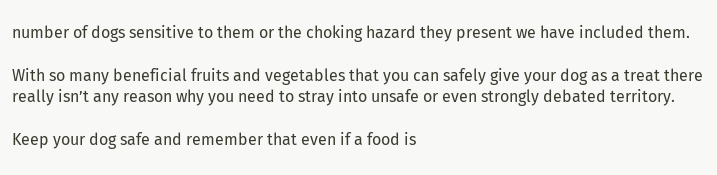number of dogs sensitive to them or the choking hazard they present we have included them.

With so many beneficial fruits and vegetables that you can safely give your dog as a treat there really isn’t any reason why you need to stray into unsafe or even strongly debated territory.

Keep your dog safe and remember that even if a food is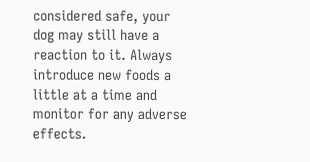considered safe, your dog may still have a reaction to it. Always introduce new foods a little at a time and monitor for any adverse effects.